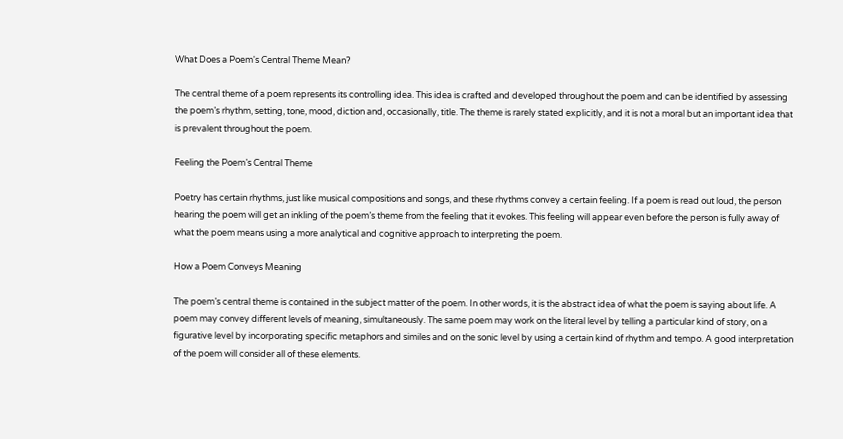What Does a Poem's Central Theme Mean?

The central theme of a poem represents its controlling idea. This idea is crafted and developed throughout the poem and can be identified by assessing the poem’s rhythm, setting, tone, mood, diction and, occasionally, title. The theme is rarely stated explicitly, and it is not a moral but an important idea that is prevalent throughout the poem.

Feeling the Poem’s Central Theme

Poetry has certain rhythms, just like musical compositions and songs, and these rhythms convey a certain feeling. If a poem is read out loud, the person hearing the poem will get an inkling of the poem’s theme from the feeling that it evokes. This feeling will appear even before the person is fully away of what the poem means using a more analytical and cognitive approach to interpreting the poem.

How a Poem Conveys Meaning

The poem’s central theme is contained in the subject matter of the poem. In other words, it is the abstract idea of what the poem is saying about life. A poem may convey different levels of meaning, simultaneously. The same poem may work on the literal level by telling a particular kind of story, on a figurative level by incorporating specific metaphors and similes and on the sonic level by using a certain kind of rhythm and tempo. A good interpretation of the poem will consider all of these elements.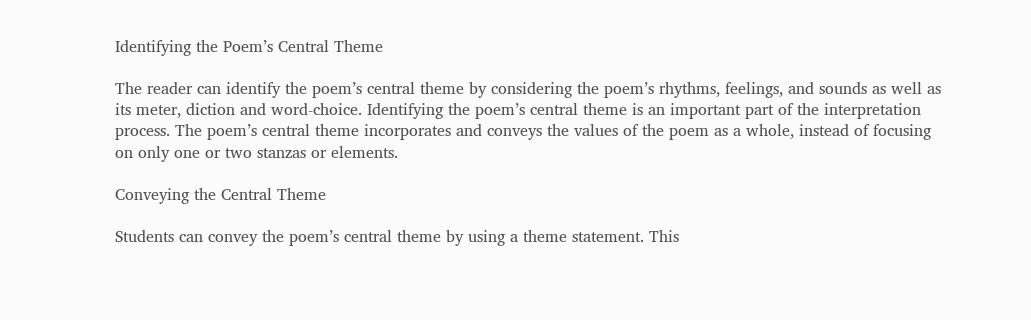Identifying the Poem’s Central Theme

The reader can identify the poem’s central theme by considering the poem’s rhythms, feelings, and sounds as well as its meter, diction and word-choice. Identifying the poem’s central theme is an important part of the interpretation process. The poem’s central theme incorporates and conveys the values of the poem as a whole, instead of focusing on only one or two stanzas or elements.

Conveying the Central Theme

Students can convey the poem’s central theme by using a theme statement. This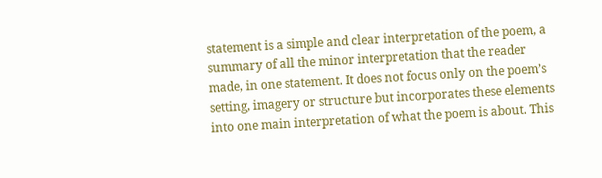statement is a simple and clear interpretation of the poem, a summary of all the minor interpretation that the reader made, in one statement. It does not focus only on the poem’s setting, imagery or structure but incorporates these elements into one main interpretation of what the poem is about. This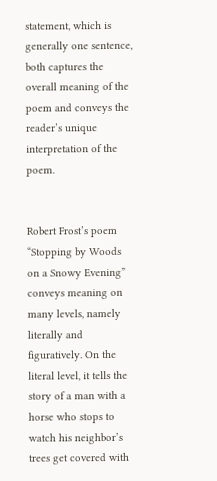statement, which is generally one sentence, both captures the overall meaning of the poem and conveys the reader’s unique interpretation of the poem.


Robert Frost’s poem “Stopping by Woods on a Snowy Evening” conveys meaning on many levels, namely literally and figuratively. On the literal level, it tells the story of a man with a horse who stops to watch his neighbor’s trees get covered with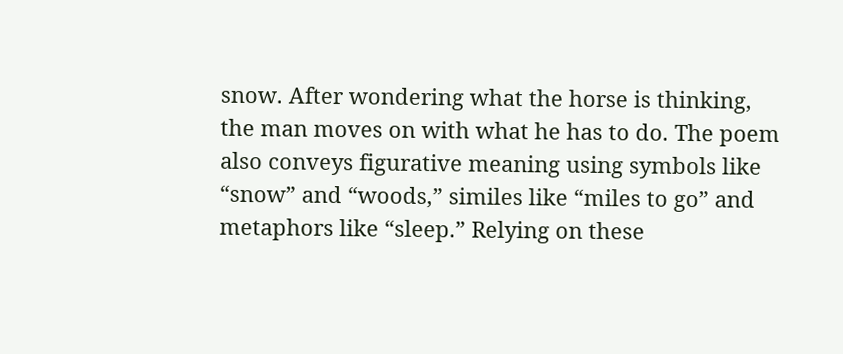snow. After wondering what the horse is thinking, the man moves on with what he has to do. The poem also conveys figurative meaning using symbols like “snow” and “woods,” similes like “miles to go” and metaphors like “sleep.” Relying on these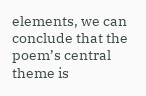elements, we can conclude that the poem’s central theme is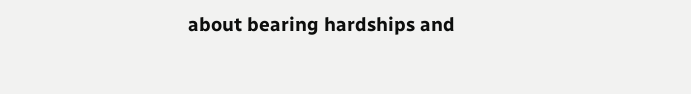about bearing hardships and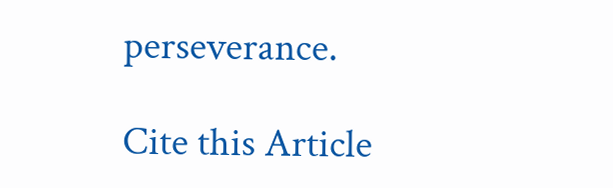perseverance.

Cite this Article